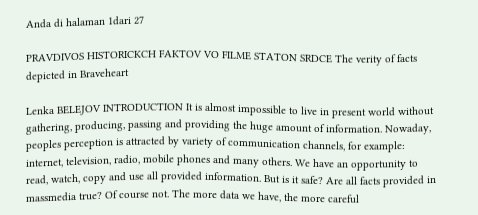Anda di halaman 1dari 27

PRAVDIVOS HISTORICKCH FAKTOV VO FILME STATON SRDCE The verity of facts depicted in Braveheart

Lenka BELEJOV INTRODUCTION It is almost impossible to live in present world without gathering, producing, passing and providing the huge amount of information. Nowaday, peoples perception is attracted by variety of communication channels, for example: internet, television, radio, mobile phones and many others. We have an opportunity to read, watch, copy and use all provided information. But is it safe? Are all facts provided in massmedia true? Of course not. The more data we have, the more careful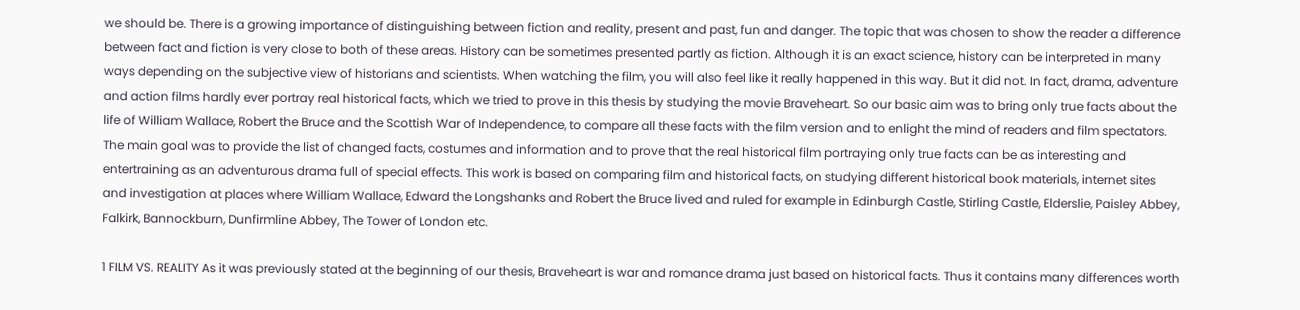we should be. There is a growing importance of distinguishing between fiction and reality, present and past, fun and danger. The topic that was chosen to show the reader a difference between fact and fiction is very close to both of these areas. History can be sometimes presented partly as fiction. Although it is an exact science, history can be interpreted in many ways depending on the subjective view of historians and scientists. When watching the film, you will also feel like it really happened in this way. But it did not. In fact, drama, adventure and action films hardly ever portray real historical facts, which we tried to prove in this thesis by studying the movie Braveheart. So our basic aim was to bring only true facts about the life of William Wallace, Robert the Bruce and the Scottish War of Independence, to compare all these facts with the film version and to enlight the mind of readers and film spectators. The main goal was to provide the list of changed facts, costumes and information and to prove that the real historical film portraying only true facts can be as interesting and entertraining as an adventurous drama full of special effects. This work is based on comparing film and historical facts, on studying different historical book materials, internet sites and investigation at places where William Wallace, Edward the Longshanks and Robert the Bruce lived and ruled for example in Edinburgh Castle, Stirling Castle, Elderslie, Paisley Abbey, Falkirk, Bannockburn, Dunfirmline Abbey, The Tower of London etc.

1 FILM VS. REALITY As it was previously stated at the beginning of our thesis, Braveheart is war and romance drama just based on historical facts. Thus it contains many differences worth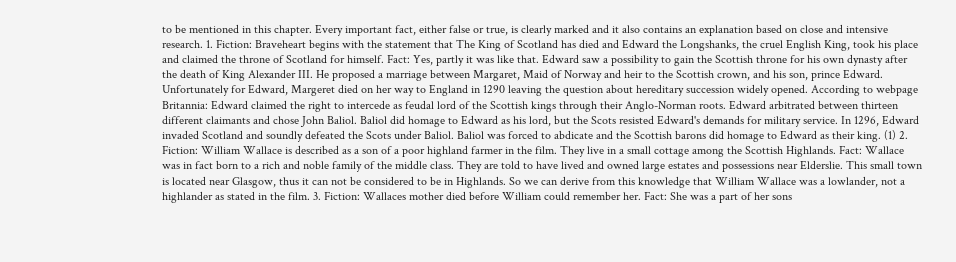to be mentioned in this chapter. Every important fact, either false or true, is clearly marked and it also contains an explanation based on close and intensive research. 1. Fiction: Braveheart begins with the statement that The King of Scotland has died and Edward the Longshanks, the cruel English King, took his place and claimed the throne of Scotland for himself. Fact: Yes, partly it was like that. Edward saw a possibility to gain the Scottish throne for his own dynasty after the death of King Alexander III. He proposed a marriage between Margaret, Maid of Norway and heir to the Scottish crown, and his son, prince Edward. Unfortunately for Edward, Margeret died on her way to England in 1290 leaving the question about hereditary succession widely opened. According to webpage Britannia: Edward claimed the right to intercede as feudal lord of the Scottish kings through their Anglo-Norman roots. Edward arbitrated between thirteen different claimants and chose John Baliol. Baliol did homage to Edward as his lord, but the Scots resisted Edward's demands for military service. In 1296, Edward invaded Scotland and soundly defeated the Scots under Baliol. Baliol was forced to abdicate and the Scottish barons did homage to Edward as their king. (1) 2. Fiction: William Wallace is described as a son of a poor highland farmer in the film. They live in a small cottage among the Scottish Highlands. Fact: Wallace was in fact born to a rich and noble family of the middle class. They are told to have lived and owned large estates and possessions near Elderslie. This small town is located near Glasgow, thus it can not be considered to be in Highlands. So we can derive from this knowledge that William Wallace was a lowlander, not a highlander as stated in the film. 3. Fiction: Wallaces mother died before William could remember her. Fact: She was a part of her sons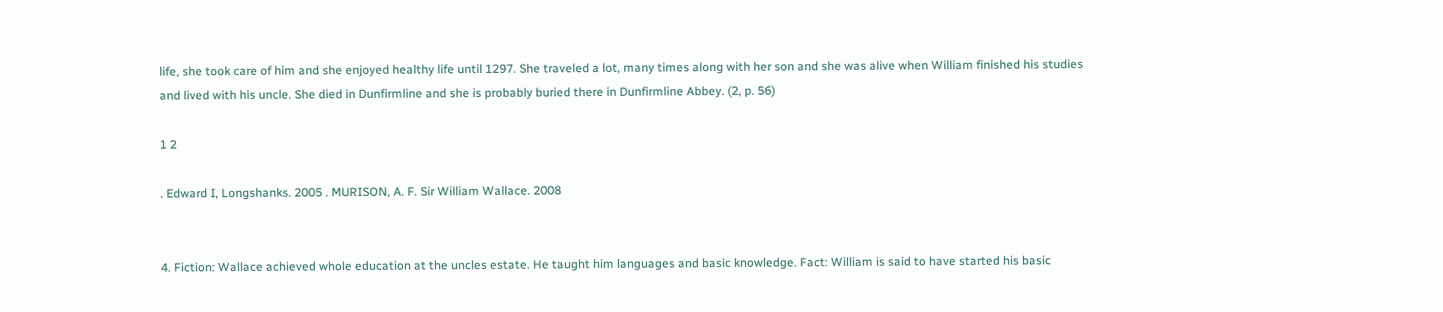life, she took care of him and she enjoyed healthy life until 1297. She traveled a lot, many times along with her son and she was alive when William finished his studies and lived with his uncle. She died in Dunfirmline and she is probably buried there in Dunfirmline Abbey. (2, p. 56)

1 2

. Edward I, Longshanks. 2005 . MURISON, A. F. Sir William Wallace. 2008


4. Fiction: Wallace achieved whole education at the uncles estate. He taught him languages and basic knowledge. Fact: William is said to have started his basic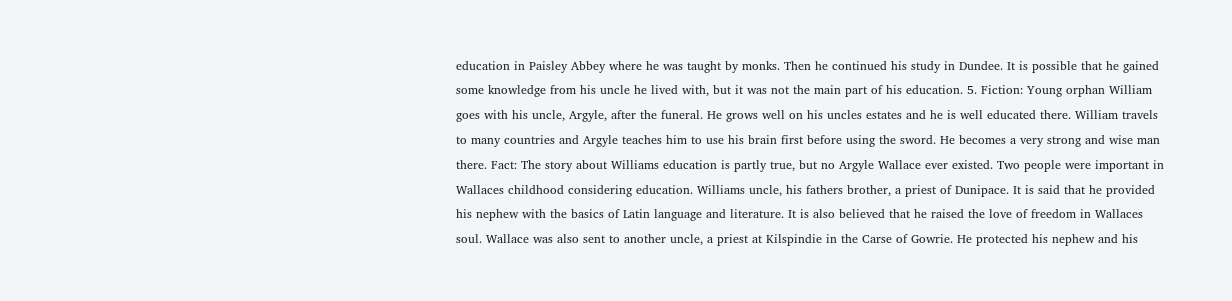education in Paisley Abbey where he was taught by monks. Then he continued his study in Dundee. It is possible that he gained some knowledge from his uncle he lived with, but it was not the main part of his education. 5. Fiction: Young orphan William goes with his uncle, Argyle, after the funeral. He grows well on his uncles estates and he is well educated there. William travels to many countries and Argyle teaches him to use his brain first before using the sword. He becomes a very strong and wise man there. Fact: The story about Williams education is partly true, but no Argyle Wallace ever existed. Two people were important in Wallaces childhood considering education. Williams uncle, his fathers brother, a priest of Dunipace. It is said that he provided his nephew with the basics of Latin language and literature. It is also believed that he raised the love of freedom in Wallaces soul. Wallace was also sent to another uncle, a priest at Kilspindie in the Carse of Gowrie. He protected his nephew and his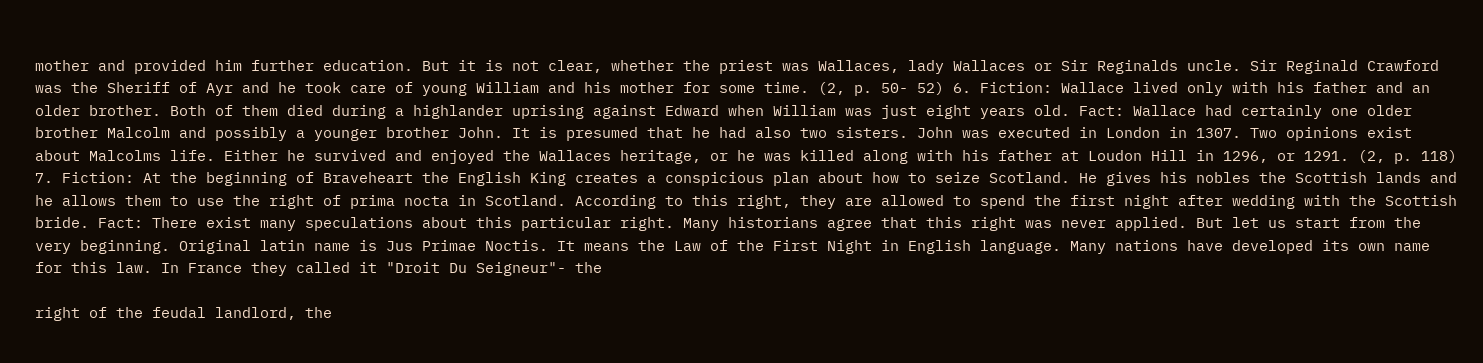mother and provided him further education. But it is not clear, whether the priest was Wallaces, lady Wallaces or Sir Reginalds uncle. Sir Reginald Crawford was the Sheriff of Ayr and he took care of young William and his mother for some time. (2, p. 50- 52) 6. Fiction: Wallace lived only with his father and an older brother. Both of them died during a highlander uprising against Edward when William was just eight years old. Fact: Wallace had certainly one older brother Malcolm and possibly a younger brother John. It is presumed that he had also two sisters. John was executed in London in 1307. Two opinions exist about Malcolms life. Either he survived and enjoyed the Wallaces heritage, or he was killed along with his father at Loudon Hill in 1296, or 1291. (2, p. 118) 7. Fiction: At the beginning of Braveheart the English King creates a conspicious plan about how to seize Scotland. He gives his nobles the Scottish lands and he allows them to use the right of prima nocta in Scotland. According to this right, they are allowed to spend the first night after wedding with the Scottish bride. Fact: There exist many speculations about this particular right. Many historians agree that this right was never applied. But let us start from the very beginning. Original latin name is Jus Primae Noctis. It means the Law of the First Night in English language. Many nations have developed its own name for this law. In France they called it "Droit Du Seigneur"- the

right of the feudal landlord, the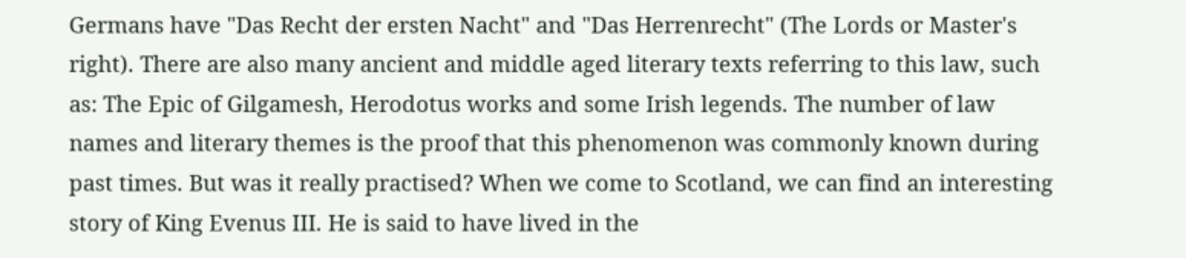Germans have "Das Recht der ersten Nacht" and "Das Herrenrecht" (The Lords or Master's right). There are also many ancient and middle aged literary texts referring to this law, such as: The Epic of Gilgamesh, Herodotus works and some Irish legends. The number of law names and literary themes is the proof that this phenomenon was commonly known during past times. But was it really practised? When we come to Scotland, we can find an interesting story of King Evenus III. He is said to have lived in the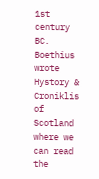1st century BC. Boethius wrote Hystory & Croniklis of Scotland where we can read the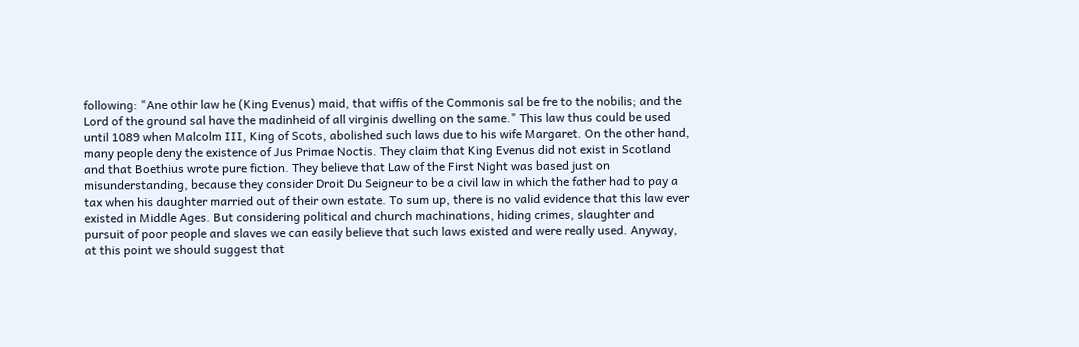following: "Ane othir law he (King Evenus) maid, that wiffis of the Commonis sal be fre to the nobilis; and the Lord of the ground sal have the madinheid of all virginis dwelling on the same." This law thus could be used until 1089 when Malcolm III, King of Scots, abolished such laws due to his wife Margaret. On the other hand, many people deny the existence of Jus Primae Noctis. They claim that King Evenus did not exist in Scotland and that Boethius wrote pure fiction. They believe that Law of the First Night was based just on misunderstanding, because they consider Droit Du Seigneur to be a civil law in which the father had to pay a tax when his daughter married out of their own estate. To sum up, there is no valid evidence that this law ever existed in Middle Ages. But considering political and church machinations, hiding crimes, slaughter and pursuit of poor people and slaves we can easily believe that such laws existed and were really used. Anyway, at this point we should suggest that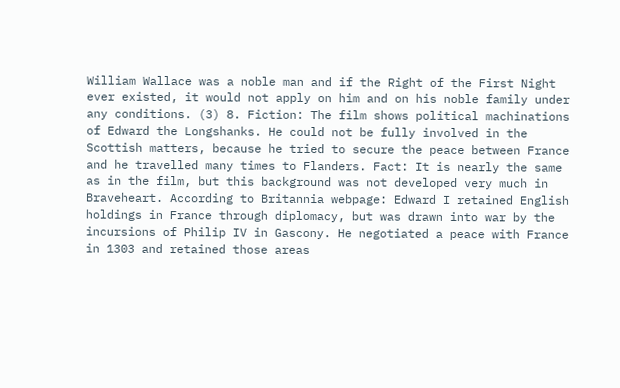William Wallace was a noble man and if the Right of the First Night ever existed, it would not apply on him and on his noble family under any conditions. (3) 8. Fiction: The film shows political machinations of Edward the Longshanks. He could not be fully involved in the Scottish matters, because he tried to secure the peace between France and he travelled many times to Flanders. Fact: It is nearly the same as in the film, but this background was not developed very much in Braveheart. According to Britannia webpage: Edward I retained English holdings in France through diplomacy, but was drawn into war by the incursions of Philip IV in Gascony. He negotiated a peace with France in 1303 and retained those areas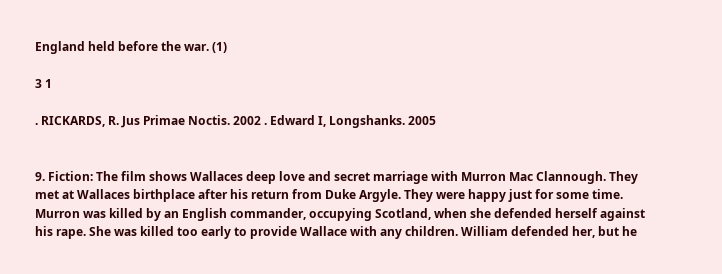England held before the war. (1)

3 1

. RICKARDS, R. Jus Primae Noctis. 2002 . Edward I, Longshanks. 2005


9. Fiction: The film shows Wallaces deep love and secret marriage with Murron Mac Clannough. They met at Wallaces birthplace after his return from Duke Argyle. They were happy just for some time. Murron was killed by an English commander, occupying Scotland, when she defended herself against his rape. She was killed too early to provide Wallace with any children. William defended her, but he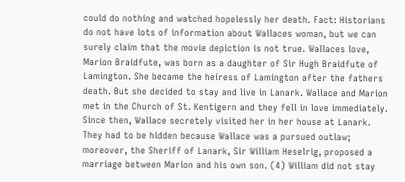could do nothing and watched hopelessly her death. Fact: Historians do not have lots of information about Wallaces woman, but we can surely claim that the movie depiction is not true. Wallaces love, Marion Braidfute, was born as a daughter of Sir Hugh Braidfute of Lamington. She became the heiress of Lamington after the fathers death. But she decided to stay and live in Lanark. Wallace and Marion met in the Church of St. Kentigern and they fell in love immediately. Since then, Wallace secretely visited her in her house at Lanark. They had to be hidden because Wallace was a pursued outlaw; moreover, the Sheriff of Lanark, Sir William Heselrig, proposed a marriage between Marion and his own son. (4) William did not stay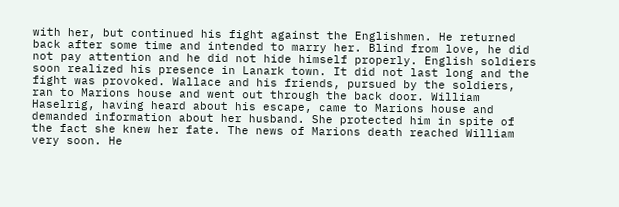with her, but continued his fight against the Englishmen. He returned back after some time and intended to marry her. Blind from love, he did not pay attention and he did not hide himself properly. English soldiers soon realized his presence in Lanark town. It did not last long and the fight was provoked. Wallace and his friends, pursued by the soldiers, ran to Marions house and went out through the back door. William Haselrig, having heard about his escape, came to Marions house and demanded information about her husband. She protected him in spite of the fact she knew her fate. The news of Marions death reached William very soon. He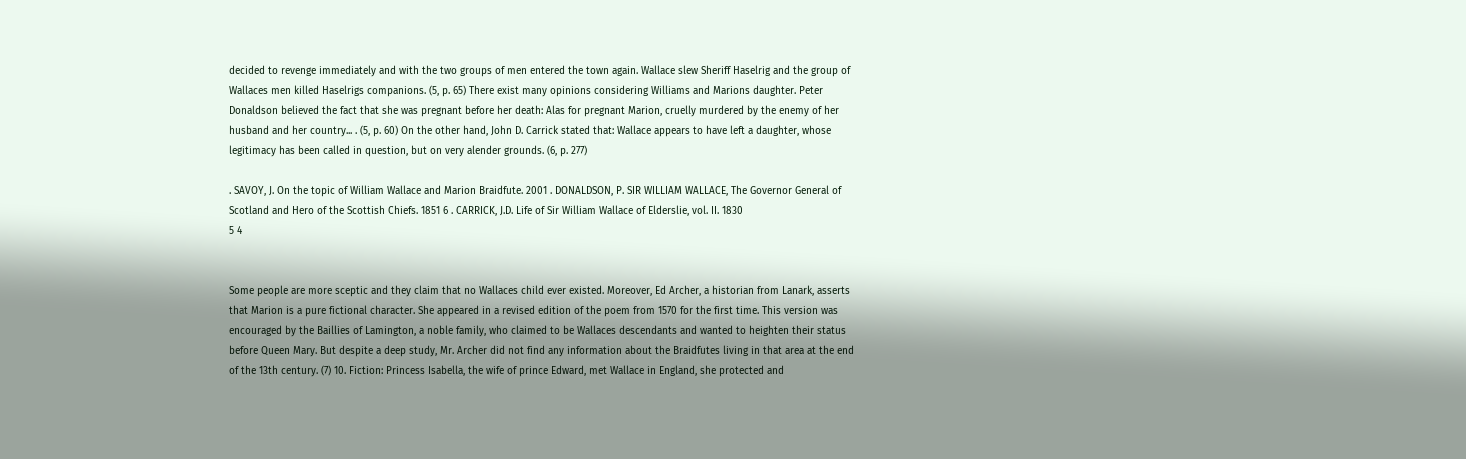decided to revenge immediately and with the two groups of men entered the town again. Wallace slew Sheriff Haselrig and the group of Wallaces men killed Haselrigs companions. (5, p. 65) There exist many opinions considering Williams and Marions daughter. Peter Donaldson believed the fact that she was pregnant before her death: Alas for pregnant Marion, cruelly murdered by the enemy of her husband and her country... . (5, p. 60) On the other hand, John D. Carrick stated that: Wallace appears to have left a daughter, whose legitimacy has been called in question, but on very alender grounds. (6, p. 277)

. SAVOY, J. On the topic of William Wallace and Marion Braidfute. 2001 . DONALDSON, P. SIR WILLIAM WALLACE, The Governor General of Scotland and Hero of the Scottish Chiefs. 1851 6 . CARRICK, J.D. Life of Sir William Wallace of Elderslie, vol. II. 1830
5 4


Some people are more sceptic and they claim that no Wallaces child ever existed. Moreover, Ed Archer, a historian from Lanark, asserts that Marion is a pure fictional character. She appeared in a revised edition of the poem from 1570 for the first time. This version was encouraged by the Baillies of Lamington, a noble family, who claimed to be Wallaces descendants and wanted to heighten their status before Queen Mary. But despite a deep study, Mr. Archer did not find any information about the Braidfutes living in that area at the end of the 13th century. (7) 10. Fiction: Princess Isabella, the wife of prince Edward, met Wallace in England, she protected and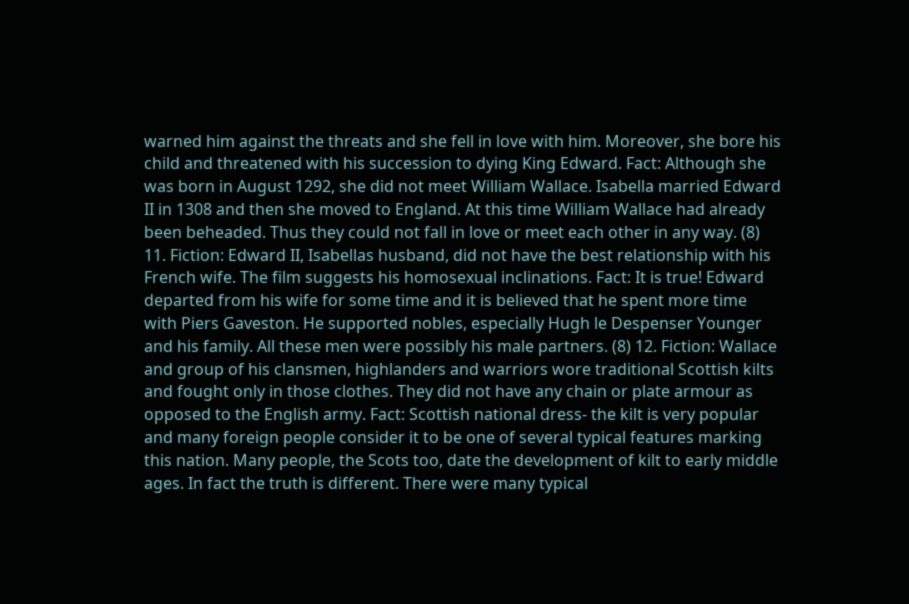warned him against the threats and she fell in love with him. Moreover, she bore his child and threatened with his succession to dying King Edward. Fact: Although she was born in August 1292, she did not meet William Wallace. Isabella married Edward II in 1308 and then she moved to England. At this time William Wallace had already been beheaded. Thus they could not fall in love or meet each other in any way. (8) 11. Fiction: Edward II, Isabellas husband, did not have the best relationship with his French wife. The film suggests his homosexual inclinations. Fact: It is true! Edward departed from his wife for some time and it is believed that he spent more time with Piers Gaveston. He supported nobles, especially Hugh le Despenser Younger and his family. All these men were possibly his male partners. (8) 12. Fiction: Wallace and group of his clansmen, highlanders and warriors wore traditional Scottish kilts and fought only in those clothes. They did not have any chain or plate armour as opposed to the English army. Fact: Scottish national dress- the kilt is very popular and many foreign people consider it to be one of several typical features marking this nation. Many people, the Scots too, date the development of kilt to early middle ages. In fact the truth is different. There were many typical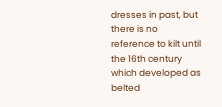dresses in past, but there is no reference to kilt until the 16th century which developed as belted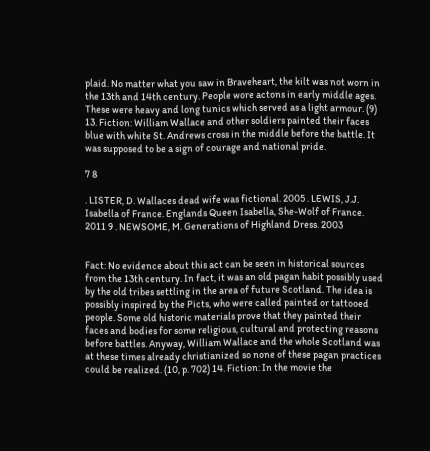plaid. No matter what you saw in Braveheart, the kilt was not worn in the 13th and 14th century. People wore actons in early middle ages. These were heavy and long tunics which served as a light armour. (9) 13. Fiction: William Wallace and other soldiers painted their faces blue with white St. Andrews cross in the middle before the battle. It was supposed to be a sign of courage and national pride.

7 8

. LISTER, D. Wallaces dead wife was fictional. 2005 . LEWIS, J.J. Isabella of France. Englands Queen Isabella, She-Wolf of France. 2011 9 . NEWSOME, M. Generations of Highland Dress. 2003


Fact: No evidence about this act can be seen in historical sources from the 13th century. In fact, it was an old pagan habit possibly used by the old tribes settling in the area of future Scotland. The idea is possibly inspired by the Picts, who were called painted or tattooed people. Some old historic materials prove that they painted their faces and bodies for some religious, cultural and protecting reasons before battles. Anyway, William Wallace and the whole Scotland was at these times already christianized so none of these pagan practices could be realized. (10, p. 702) 14. Fiction: In the movie the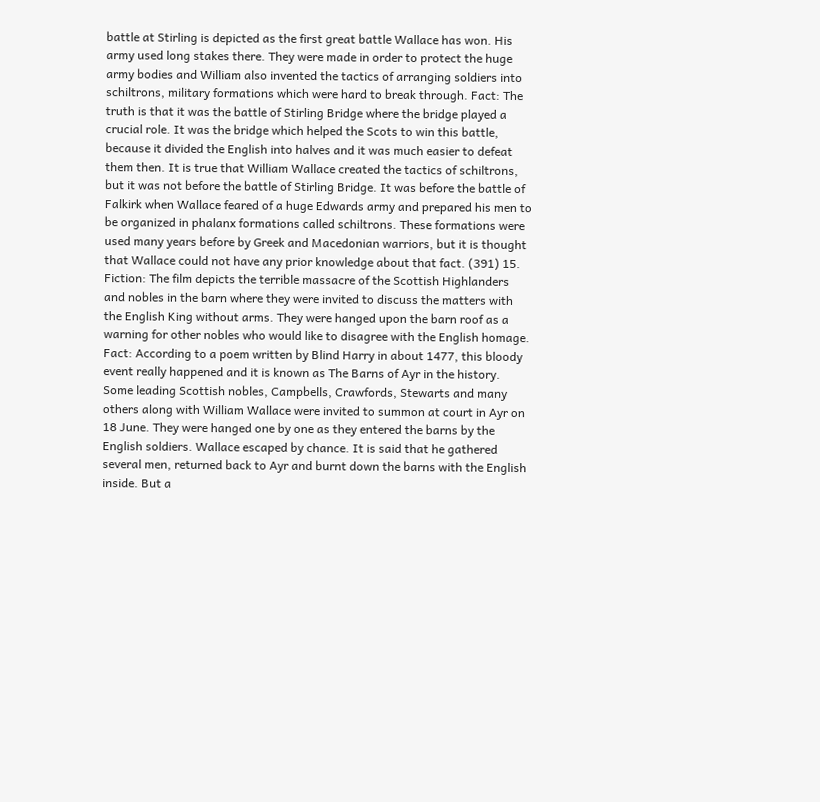battle at Stirling is depicted as the first great battle Wallace has won. His army used long stakes there. They were made in order to protect the huge army bodies and William also invented the tactics of arranging soldiers into schiltrons, military formations which were hard to break through. Fact: The truth is that it was the battle of Stirling Bridge where the bridge played a crucial role. It was the bridge which helped the Scots to win this battle, because it divided the English into halves and it was much easier to defeat them then. It is true that William Wallace created the tactics of schiltrons, but it was not before the battle of Stirling Bridge. It was before the battle of Falkirk when Wallace feared of a huge Edwards army and prepared his men to be organized in phalanx formations called schiltrons. These formations were used many years before by Greek and Macedonian warriors, but it is thought that Wallace could not have any prior knowledge about that fact. (391) 15. Fiction: The film depicts the terrible massacre of the Scottish Highlanders and nobles in the barn where they were invited to discuss the matters with the English King without arms. They were hanged upon the barn roof as a warning for other nobles who would like to disagree with the English homage. Fact: According to a poem written by Blind Harry in about 1477, this bloody event really happened and it is known as The Barns of Ayr in the history. Some leading Scottish nobles, Campbells, Crawfords, Stewarts and many others along with William Wallace were invited to summon at court in Ayr on 18 June. They were hanged one by one as they entered the barns by the English soldiers. Wallace escaped by chance. It is said that he gathered several men, returned back to Ayr and burnt down the barns with the English inside. But a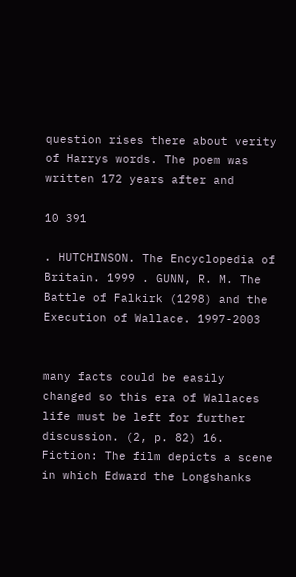question rises there about verity of Harrys words. The poem was written 172 years after and

10 391

. HUTCHINSON. The Encyclopedia of Britain. 1999 . GUNN, R. M. The Battle of Falkirk (1298) and the Execution of Wallace. 1997-2003


many facts could be easily changed so this era of Wallaces life must be left for further discussion. (2, p. 82) 16. Fiction: The film depicts a scene in which Edward the Longshanks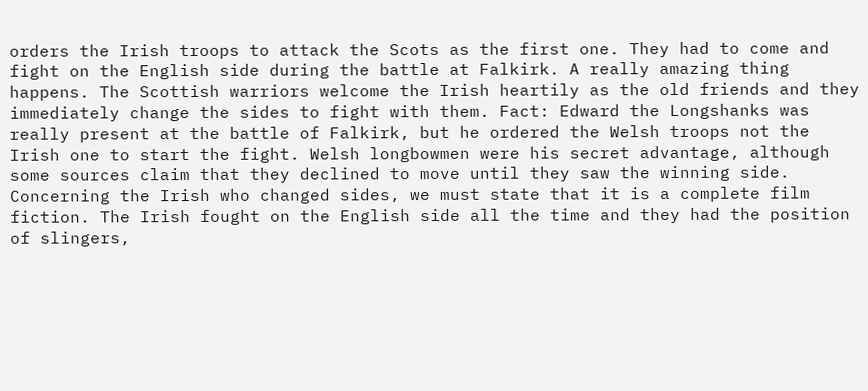orders the Irish troops to attack the Scots as the first one. They had to come and fight on the English side during the battle at Falkirk. A really amazing thing happens. The Scottish warriors welcome the Irish heartily as the old friends and they immediately change the sides to fight with them. Fact: Edward the Longshanks was really present at the battle of Falkirk, but he ordered the Welsh troops not the Irish one to start the fight. Welsh longbowmen were his secret advantage, although some sources claim that they declined to move until they saw the winning side. Concerning the Irish who changed sides, we must state that it is a complete film fiction. The Irish fought on the English side all the time and they had the position of slingers,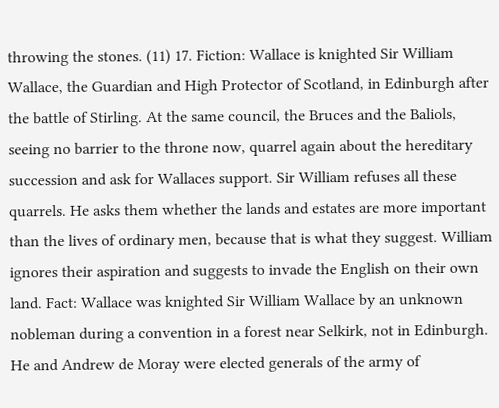throwing the stones. (11) 17. Fiction: Wallace is knighted Sir William Wallace, the Guardian and High Protector of Scotland, in Edinburgh after the battle of Stirling. At the same council, the Bruces and the Baliols, seeing no barrier to the throne now, quarrel again about the hereditary succession and ask for Wallaces support. Sir William refuses all these quarrels. He asks them whether the lands and estates are more important than the lives of ordinary men, because that is what they suggest. William ignores their aspiration and suggests to invade the English on their own land. Fact: Wallace was knighted Sir William Wallace by an unknown nobleman during a convention in a forest near Selkirk, not in Edinburgh. He and Andrew de Moray were elected generals of the army of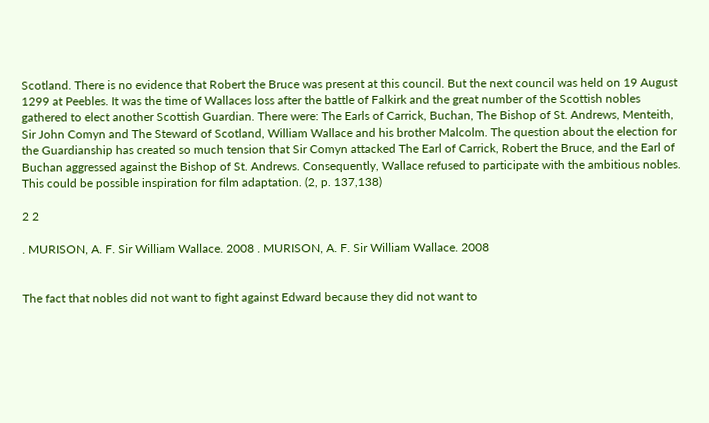Scotland. There is no evidence that Robert the Bruce was present at this council. But the next council was held on 19 August 1299 at Peebles. It was the time of Wallaces loss after the battle of Falkirk and the great number of the Scottish nobles gathered to elect another Scottish Guardian. There were: The Earls of Carrick, Buchan, The Bishop of St. Andrews, Menteith, Sir John Comyn and The Steward of Scotland, William Wallace and his brother Malcolm. The question about the election for the Guardianship has created so much tension that Sir Comyn attacked The Earl of Carrick, Robert the Bruce, and the Earl of Buchan aggressed against the Bishop of St. Andrews. Consequently, Wallace refused to participate with the ambitious nobles. This could be possible inspiration for film adaptation. (2, p. 137,138)

2 2

. MURISON, A. F. Sir William Wallace. 2008 . MURISON, A. F. Sir William Wallace. 2008


The fact that nobles did not want to fight against Edward because they did not want to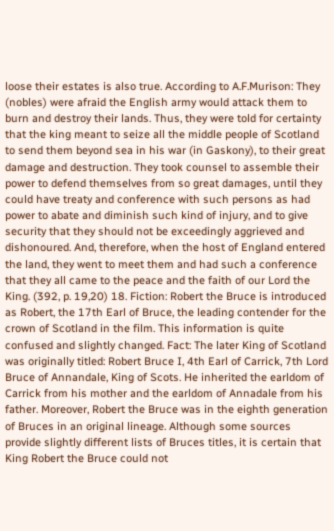loose their estates is also true. According to A.F.Murison: They (nobles) were afraid the English army would attack them to burn and destroy their lands. Thus, they were told for certainty that the king meant to seize all the middle people of Scotland to send them beyond sea in his war (in Gaskony), to their great damage and destruction. They took counsel to assemble their power to defend themselves from so great damages, until they could have treaty and conference with such persons as had power to abate and diminish such kind of injury, and to give security that they should not be exceedingly aggrieved and dishonoured. And, therefore, when the host of England entered the land, they went to meet them and had such a conference that they all came to the peace and the faith of our Lord the King. (392, p. 19,20) 18. Fiction: Robert the Bruce is introduced as Robert, the 17th Earl of Bruce, the leading contender for the crown of Scotland in the film. This information is quite confused and slightly changed. Fact: The later King of Scotland was originally titled: Robert Bruce I, 4th Earl of Carrick, 7th Lord Bruce of Annandale, King of Scots. He inherited the earldom of Carrick from his mother and the earldom of Annadale from his father. Moreover, Robert the Bruce was in the eighth generation of Bruces in an original lineage. Although some sources provide slightly different lists of Bruces titles, it is certain that King Robert the Bruce could not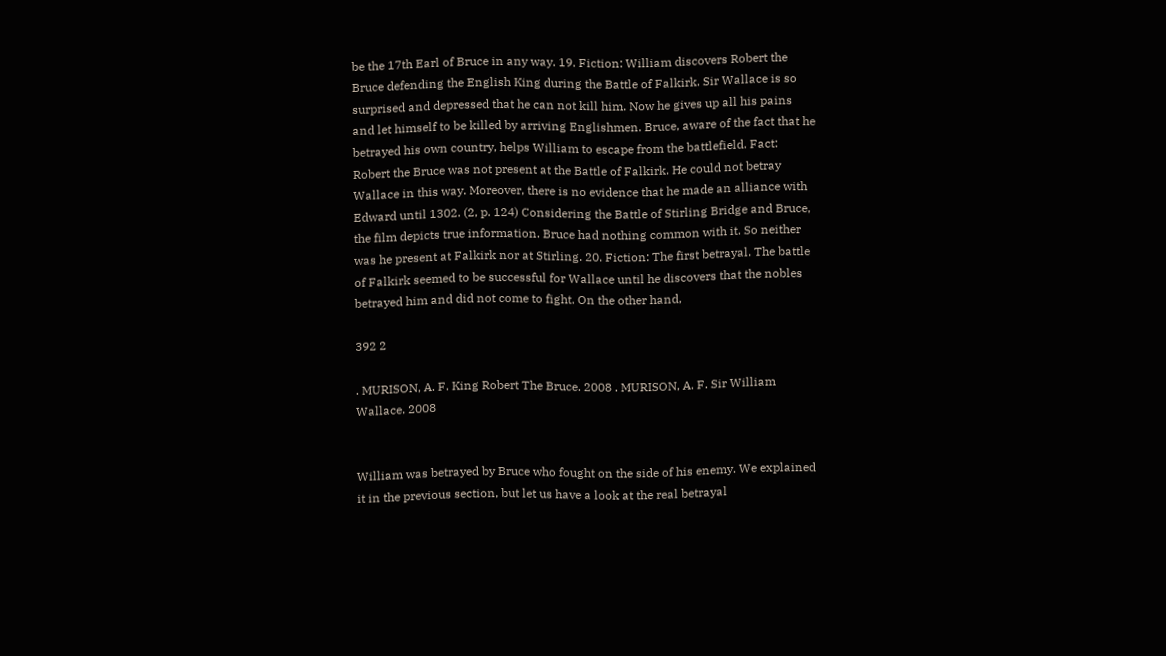be the 17th Earl of Bruce in any way. 19. Fiction: William discovers Robert the Bruce defending the English King during the Battle of Falkirk. Sir Wallace is so surprised and depressed that he can not kill him. Now he gives up all his pains and let himself to be killed by arriving Englishmen. Bruce, aware of the fact that he betrayed his own country, helps William to escape from the battlefield. Fact: Robert the Bruce was not present at the Battle of Falkirk. He could not betray Wallace in this way. Moreover, there is no evidence that he made an alliance with Edward until 1302. (2, p. 124) Considering the Battle of Stirling Bridge and Bruce, the film depicts true information. Bruce had nothing common with it. So neither was he present at Falkirk nor at Stirling. 20. Fiction: The first betrayal. The battle of Falkirk seemed to be successful for Wallace until he discovers that the nobles betrayed him and did not come to fight. On the other hand,

392 2

. MURISON, A. F. King Robert The Bruce. 2008 . MURISON, A. F. Sir William Wallace. 2008


William was betrayed by Bruce who fought on the side of his enemy. We explained it in the previous section, but let us have a look at the real betrayal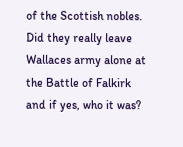of the Scottish nobles. Did they really leave Wallaces army alone at the Battle of Falkirk and if yes, who it was?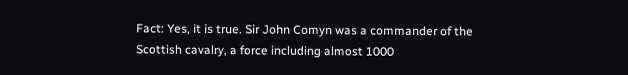Fact: Yes, it is true. Sir John Comyn was a commander of the Scottish cavalry, a force including almost 1000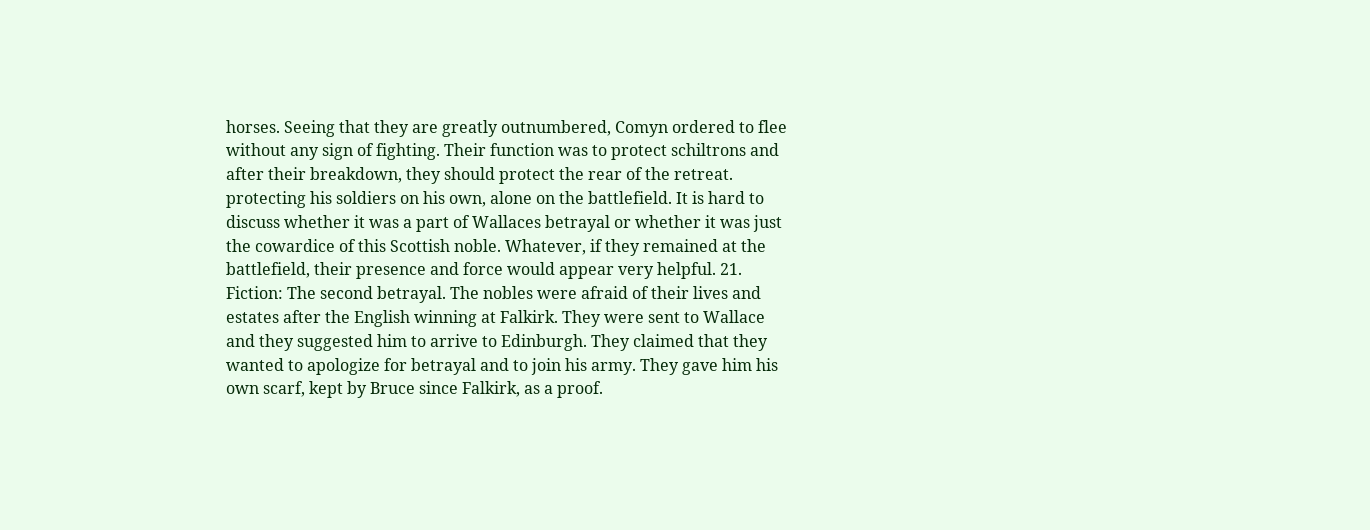horses. Seeing that they are greatly outnumbered, Comyn ordered to flee without any sign of fighting. Their function was to protect schiltrons and after their breakdown, they should protect the rear of the retreat. protecting his soldiers on his own, alone on the battlefield. It is hard to discuss whether it was a part of Wallaces betrayal or whether it was just the cowardice of this Scottish noble. Whatever, if they remained at the battlefield, their presence and force would appear very helpful. 21. Fiction: The second betrayal. The nobles were afraid of their lives and estates after the English winning at Falkirk. They were sent to Wallace and they suggested him to arrive to Edinburgh. They claimed that they wanted to apologize for betrayal and to join his army. They gave him his own scarf, kept by Bruce since Falkirk, as a proof.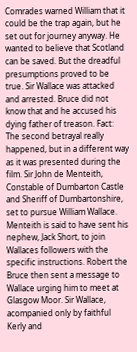Comrades warned William that it could be the trap again, but he set out for journey anyway. He wanted to believe that Scotland can be saved. But the dreadful presumptions proved to be true. Sir Wallace was attacked and arrested. Bruce did not know that and he accused his dying father of treason. Fact: The second betrayal really happened, but in a different way as it was presented during the film. Sir John de Menteith, Constable of Dumbarton Castle and Sheriff of Dumbartonshire, set to pursue William Wallace. Menteith is said to have sent his nephew, Jack Short, to join Wallaces followers with the specific instructions. Robert the Bruce then sent a message to Wallace urging him to meet at Glasgow Moor. Sir Wallace, acompanied only by faithful Kerly and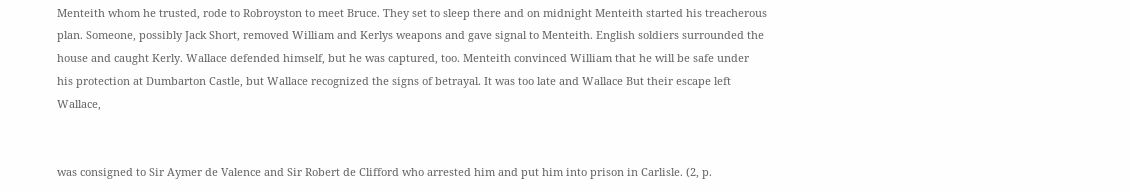Menteith whom he trusted, rode to Robroyston to meet Bruce. They set to sleep there and on midnight Menteith started his treacherous plan. Someone, possibly Jack Short, removed William and Kerlys weapons and gave signal to Menteith. English soldiers surrounded the house and caught Kerly. Wallace defended himself, but he was captured, too. Menteith convinced William that he will be safe under his protection at Dumbarton Castle, but Wallace recognized the signs of betrayal. It was too late and Wallace But their escape left Wallace,


was consigned to Sir Aymer de Valence and Sir Robert de Clifford who arrested him and put him into prison in Carlisle. (2, p.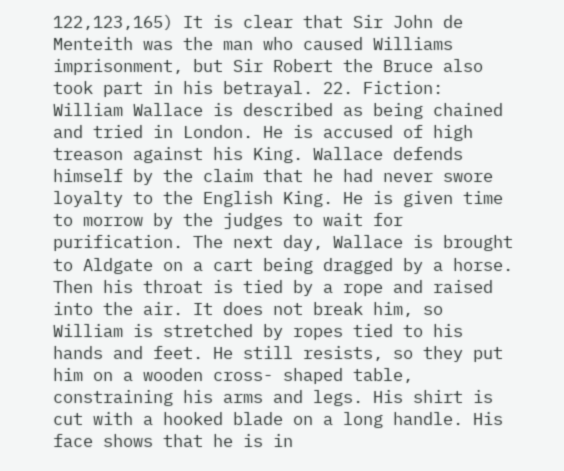122,123,165) It is clear that Sir John de Menteith was the man who caused Williams imprisonment, but Sir Robert the Bruce also took part in his betrayal. 22. Fiction: William Wallace is described as being chained and tried in London. He is accused of high treason against his King. Wallace defends himself by the claim that he had never swore loyalty to the English King. He is given time to morrow by the judges to wait for purification. The next day, Wallace is brought to Aldgate on a cart being dragged by a horse. Then his throat is tied by a rope and raised into the air. It does not break him, so William is stretched by ropes tied to his hands and feet. He still resists, so they put him on a wooden cross- shaped table, constraining his arms and legs. His shirt is cut with a hooked blade on a long handle. His face shows that he is in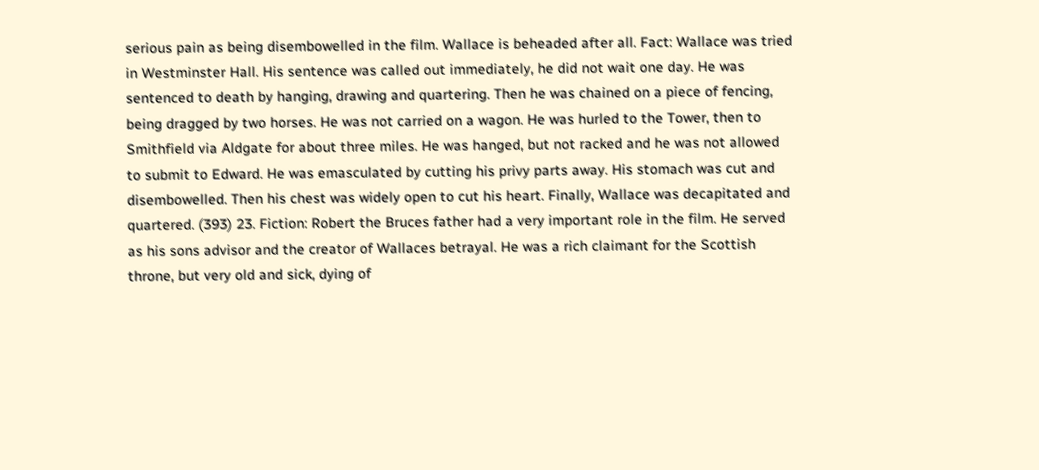serious pain as being disembowelled in the film. Wallace is beheaded after all. Fact: Wallace was tried in Westminster Hall. His sentence was called out immediately, he did not wait one day. He was sentenced to death by hanging, drawing and quartering. Then he was chained on a piece of fencing, being dragged by two horses. He was not carried on a wagon. He was hurled to the Tower, then to Smithfield via Aldgate for about three miles. He was hanged, but not racked and he was not allowed to submit to Edward. He was emasculated by cutting his privy parts away. His stomach was cut and disembowelled. Then his chest was widely open to cut his heart. Finally, Wallace was decapitated and quartered. (393) 23. Fiction: Robert the Bruces father had a very important role in the film. He served as his sons advisor and the creator of Wallaces betrayal. He was a rich claimant for the Scottish throne, but very old and sick, dying of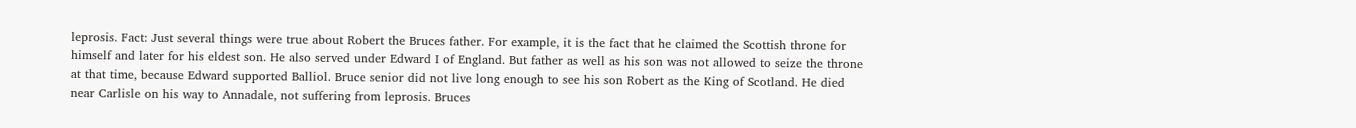leprosis. Fact: Just several things were true about Robert the Bruces father. For example, it is the fact that he claimed the Scottish throne for himself and later for his eldest son. He also served under Edward I of England. But father as well as his son was not allowed to seize the throne at that time, because Edward supported Balliol. Bruce senior did not live long enough to see his son Robert as the King of Scotland. He died near Carlisle on his way to Annadale, not suffering from leprosis. Bruces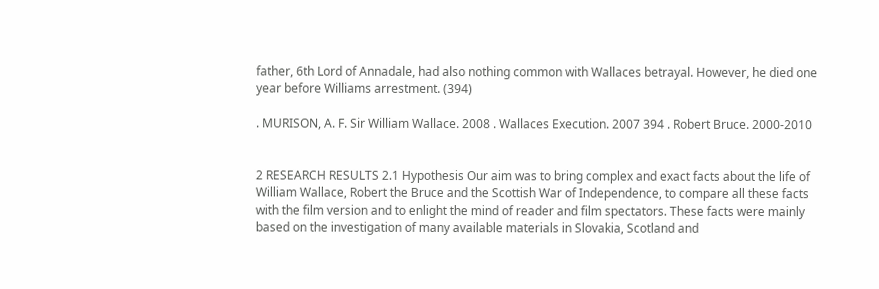father, 6th Lord of Annadale, had also nothing common with Wallaces betrayal. However, he died one year before Williams arrestment. (394)

. MURISON, A. F. Sir William Wallace. 2008 . Wallaces Execution. 2007 394 . Robert Bruce. 2000-2010


2 RESEARCH RESULTS 2.1 Hypothesis Our aim was to bring complex and exact facts about the life of William Wallace, Robert the Bruce and the Scottish War of Independence, to compare all these facts with the film version and to enlight the mind of reader and film spectators. These facts were mainly based on the investigation of many available materials in Slovakia, Scotland and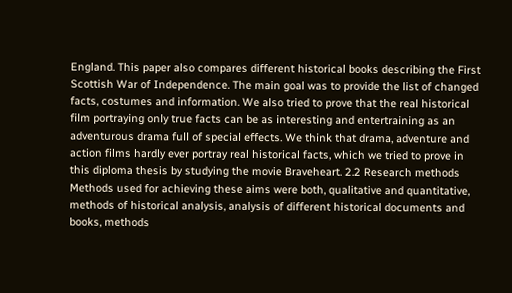England. This paper also compares different historical books describing the First Scottish War of Independence. The main goal was to provide the list of changed facts, costumes and information. We also tried to prove that the real historical film portraying only true facts can be as interesting and entertraining as an adventurous drama full of special effects. We think that drama, adventure and action films hardly ever portray real historical facts, which we tried to prove in this diploma thesis by studying the movie Braveheart. 2.2 Research methods Methods used for achieving these aims were both, qualitative and quantitative, methods of historical analysis, analysis of different historical documents and books, methods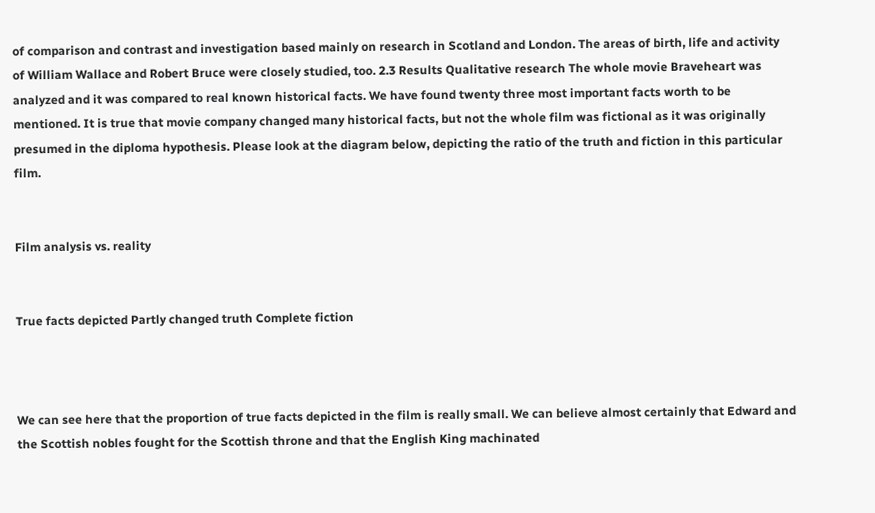of comparison and contrast and investigation based mainly on research in Scotland and London. The areas of birth, life and activity of William Wallace and Robert Bruce were closely studied, too. 2.3 Results Qualitative research The whole movie Braveheart was analyzed and it was compared to real known historical facts. We have found twenty three most important facts worth to be mentioned. It is true that movie company changed many historical facts, but not the whole film was fictional as it was originally presumed in the diploma hypothesis. Please look at the diagram below, depicting the ratio of the truth and fiction in this particular film.


Film analysis vs. reality


True facts depicted Partly changed truth Complete fiction



We can see here that the proportion of true facts depicted in the film is really small. We can believe almost certainly that Edward and the Scottish nobles fought for the Scottish throne and that the English King machinated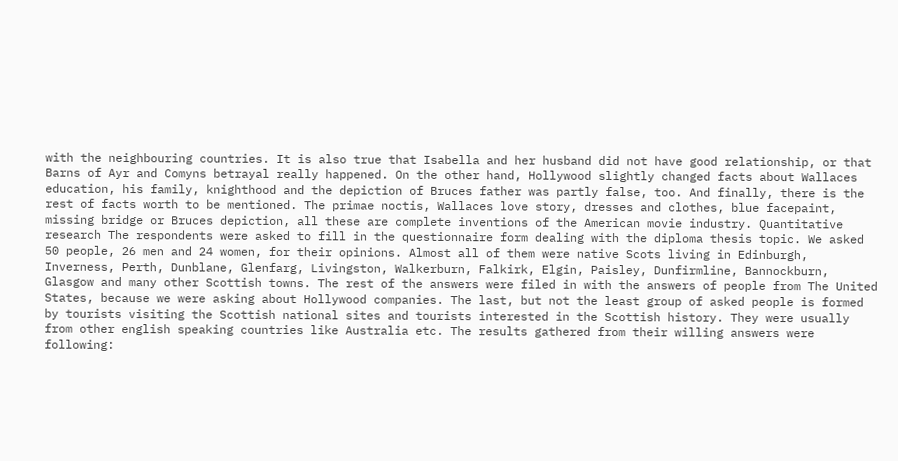with the neighbouring countries. It is also true that Isabella and her husband did not have good relationship, or that Barns of Ayr and Comyns betrayal really happened. On the other hand, Hollywood slightly changed facts about Wallaces education, his family, knighthood and the depiction of Bruces father was partly false, too. And finally, there is the rest of facts worth to be mentioned. The primae noctis, Wallaces love story, dresses and clothes, blue facepaint, missing bridge or Bruces depiction, all these are complete inventions of the American movie industry. Quantitative research The respondents were asked to fill in the questionnaire form dealing with the diploma thesis topic. We asked 50 people, 26 men and 24 women, for their opinions. Almost all of them were native Scots living in Edinburgh, Inverness, Perth, Dunblane, Glenfarg, Livingston, Walkerburn, Falkirk, Elgin, Paisley, Dunfirmline, Bannockburn, Glasgow and many other Scottish towns. The rest of the answers were filed in with the answers of people from The United States, because we were asking about Hollywood companies. The last, but not the least group of asked people is formed by tourists visiting the Scottish national sites and tourists interested in the Scottish history. They were usually from other english speaking countries like Australia etc. The results gathered from their willing answers were following: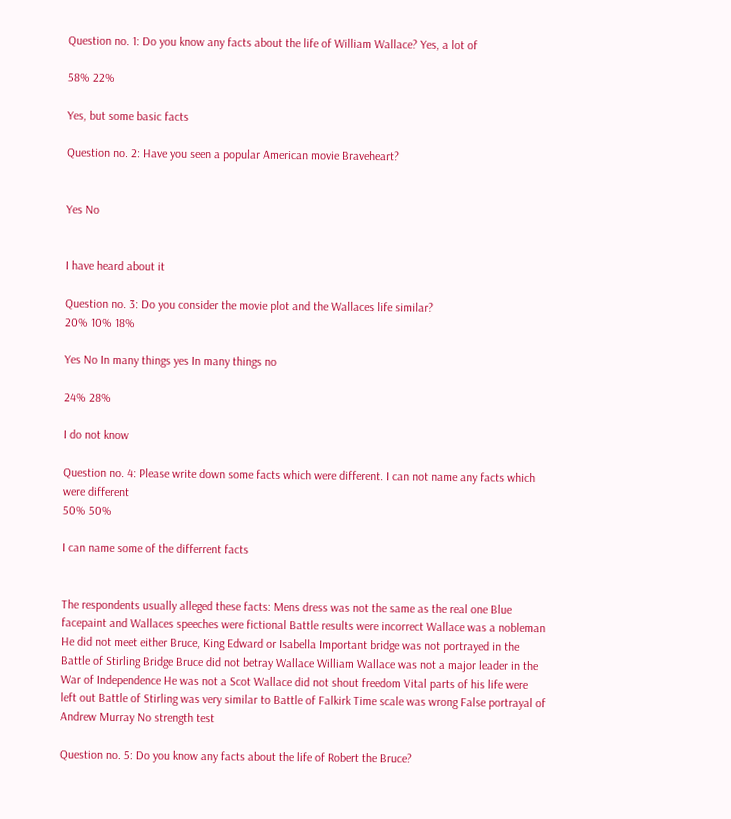Question no. 1: Do you know any facts about the life of William Wallace? Yes, a lot of

58% 22%

Yes, but some basic facts

Question no. 2: Have you seen a popular American movie Braveheart?


Yes No


I have heard about it

Question no. 3: Do you consider the movie plot and the Wallaces life similar?
20% 10% 18%

Yes No In many things yes In many things no

24% 28%

I do not know

Question no. 4: Please write down some facts which were different. I can not name any facts which were different
50% 50%

I can name some of the differrent facts


The respondents usually alleged these facts: Mens dress was not the same as the real one Blue facepaint and Wallaces speeches were fictional Battle results were incorrect Wallace was a nobleman He did not meet either Bruce, King Edward or Isabella Important bridge was not portrayed in the Battle of Stirling Bridge Bruce did not betray Wallace William Wallace was not a major leader in the War of Independence He was not a Scot Wallace did not shout freedom Vital parts of his life were left out Battle of Stirling was very similar to Battle of Falkirk Time scale was wrong False portrayal of Andrew Murray No strength test

Question no. 5: Do you know any facts about the life of Robert the Bruce?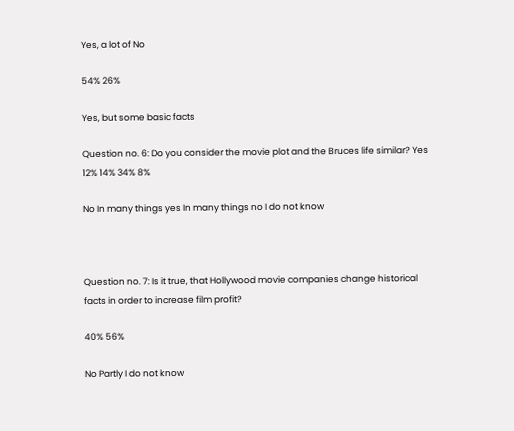Yes, a lot of No

54% 26%

Yes, but some basic facts

Question no. 6: Do you consider the movie plot and the Bruces life similar? Yes
12% 14% 34% 8%

No In many things yes In many things no I do not know



Question no. 7: Is it true, that Hollywood movie companies change historical facts in order to increase film profit?

40% 56%

No Partly I do not know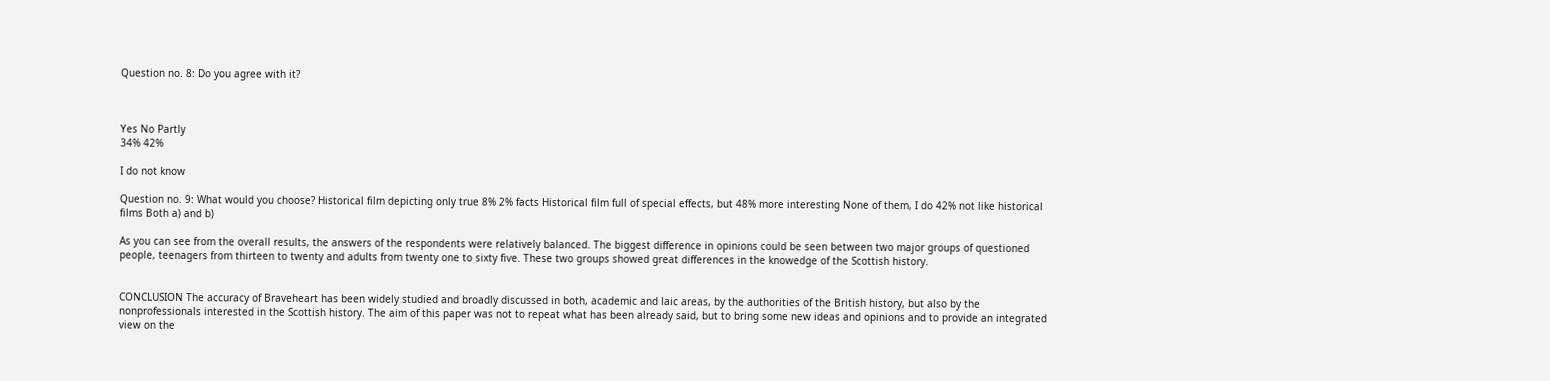Question no. 8: Do you agree with it?



Yes No Partly
34% 42%

I do not know

Question no. 9: What would you choose? Historical film depicting only true 8% 2% facts Historical film full of special effects, but 48% more interesting None of them, I do 42% not like historical films Both a) and b)

As you can see from the overall results, the answers of the respondents were relatively balanced. The biggest difference in opinions could be seen between two major groups of questioned people, teenagers from thirteen to twenty and adults from twenty one to sixty five. These two groups showed great differences in the knowedge of the Scottish history.


CONCLUSION The accuracy of Braveheart has been widely studied and broadly discussed in both, academic and laic areas, by the authorities of the British history, but also by the nonprofessionals interested in the Scottish history. The aim of this paper was not to repeat what has been already said, but to bring some new ideas and opinions and to provide an integrated view on the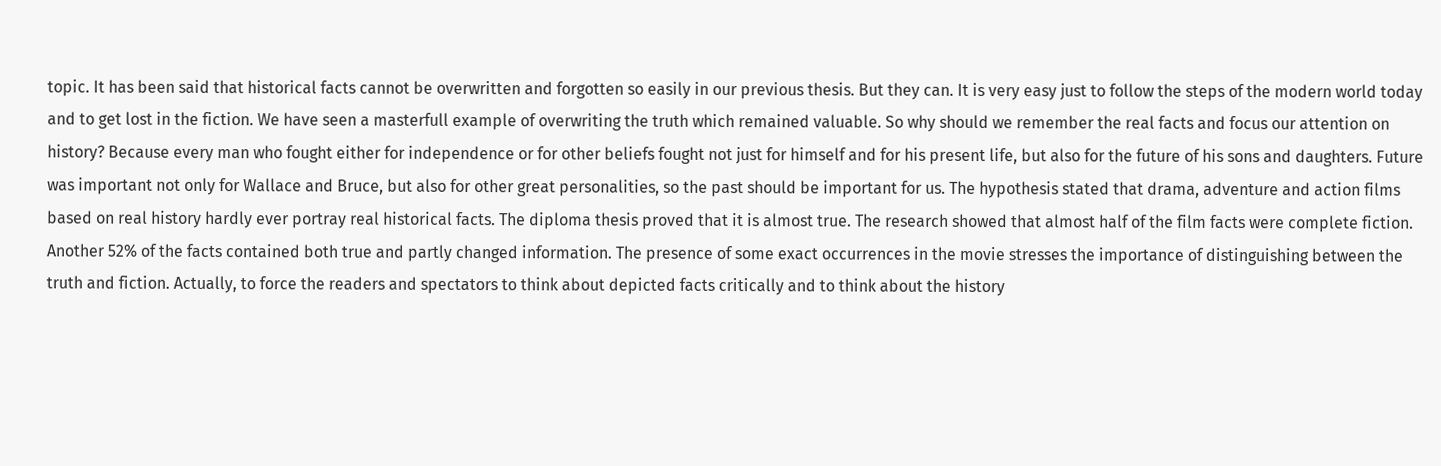topic. It has been said that historical facts cannot be overwritten and forgotten so easily in our previous thesis. But they can. It is very easy just to follow the steps of the modern world today and to get lost in the fiction. We have seen a masterfull example of overwriting the truth which remained valuable. So why should we remember the real facts and focus our attention on history? Because every man who fought either for independence or for other beliefs fought not just for himself and for his present life, but also for the future of his sons and daughters. Future was important not only for Wallace and Bruce, but also for other great personalities, so the past should be important for us. The hypothesis stated that drama, adventure and action films based on real history hardly ever portray real historical facts. The diploma thesis proved that it is almost true. The research showed that almost half of the film facts were complete fiction. Another 52% of the facts contained both true and partly changed information. The presence of some exact occurrences in the movie stresses the importance of distinguishing between the truth and fiction. Actually, to force the readers and spectators to think about depicted facts critically and to think about the history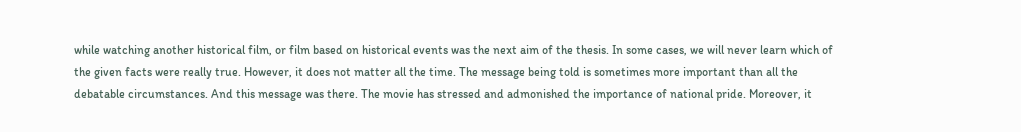while watching another historical film, or film based on historical events was the next aim of the thesis. In some cases, we will never learn which of the given facts were really true. However, it does not matter all the time. The message being told is sometimes more important than all the debatable circumstances. And this message was there. The movie has stressed and admonished the importance of national pride. Moreover, it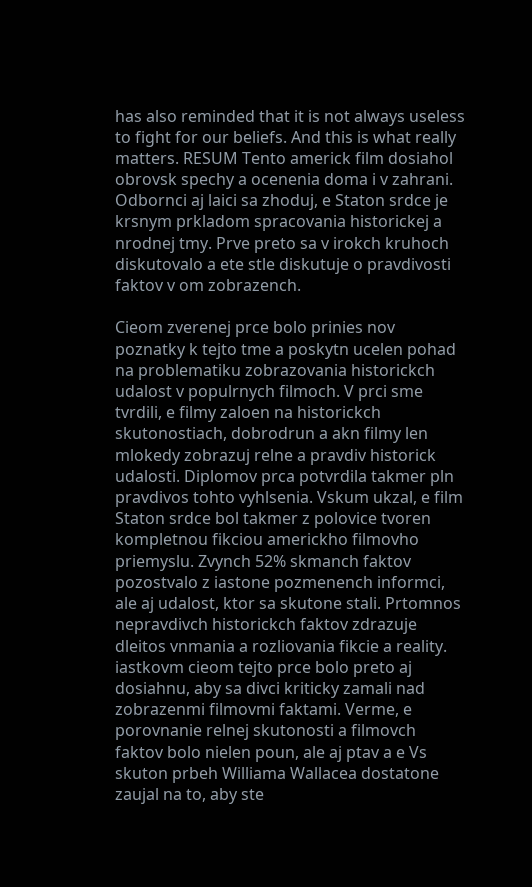has also reminded that it is not always useless to fight for our beliefs. And this is what really matters. RESUM Tento americk film dosiahol obrovsk spechy a ocenenia doma i v zahrani. Odbornci aj laici sa zhoduj, e Staton srdce je krsnym prkladom spracovania historickej a nrodnej tmy. Prve preto sa v irokch kruhoch diskutovalo a ete stle diskutuje o pravdivosti faktov v om zobrazench.

Cieom zverenej prce bolo prinies nov poznatky k tejto tme a poskytn ucelen pohad na problematiku zobrazovania historickch udalost v populrnych filmoch. V prci sme tvrdili, e filmy zaloen na historickch skutonostiach, dobrodrun a akn filmy len mlokedy zobrazuj relne a pravdiv historick udalosti. Diplomov prca potvrdila takmer pln pravdivos tohto vyhlsenia. Vskum ukzal, e film Staton srdce bol takmer z polovice tvoren kompletnou fikciou americkho filmovho priemyslu. Zvynch 52% skmanch faktov pozostvalo z iastone pozmenench informci, ale aj udalost, ktor sa skutone stali. Prtomnos nepravdivch historickch faktov zdrazuje dleitos vnmania a rozliovania fikcie a reality. iastkovm cieom tejto prce bolo preto aj dosiahnu, aby sa divci kriticky zamali nad zobrazenmi filmovmi faktami. Verme, e porovnanie relnej skutonosti a filmovch faktov bolo nielen poun, ale aj ptav a e Vs skuton prbeh Williama Wallacea dostatone zaujal na to, aby ste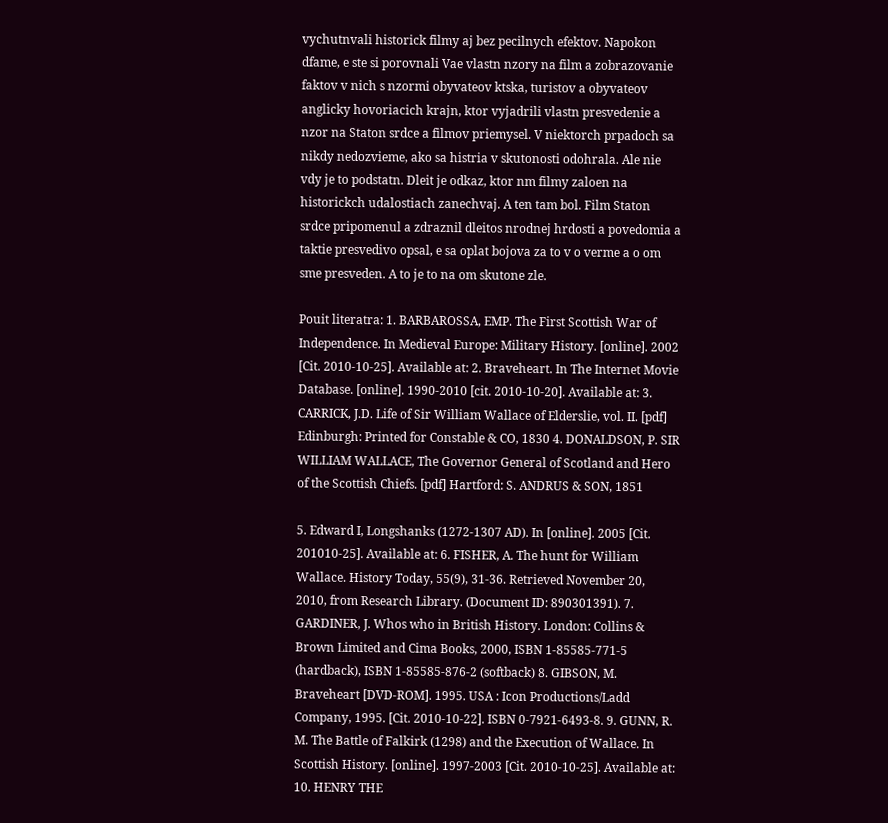vychutnvali historick filmy aj bez pecilnych efektov. Napokon dfame, e ste si porovnali Vae vlastn nzory na film a zobrazovanie faktov v nich s nzormi obyvateov ktska, turistov a obyvateov anglicky hovoriacich krajn, ktor vyjadrili vlastn presvedenie a nzor na Staton srdce a filmov priemysel. V niektorch prpadoch sa nikdy nedozvieme, ako sa histria v skutonosti odohrala. Ale nie vdy je to podstatn. Dleit je odkaz, ktor nm filmy zaloen na historickch udalostiach zanechvaj. A ten tam bol. Film Staton srdce pripomenul a zdraznil dleitos nrodnej hrdosti a povedomia a taktie presvedivo opsal, e sa oplat bojova za to v o verme a o om sme presveden. A to je to na om skutone zle.

Pouit literatra: 1. BARBAROSSA, EMP. The First Scottish War of Independence. In Medieval Europe: Military History. [online]. 2002 [Cit. 2010-10-25]. Available at: 2. Braveheart. In The Internet Movie Database. [online]. 1990-2010 [cit. 2010-10-20]. Available at: 3. CARRICK, J.D. Life of Sir William Wallace of Elderslie, vol. II. [pdf] Edinburgh: Printed for Constable & CO, 1830 4. DONALDSON, P. SIR WILLIAM WALLACE, The Governor General of Scotland and Hero of the Scottish Chiefs. [pdf] Hartford: S. ANDRUS & SON, 1851

5. Edward I, Longshanks (1272-1307 AD). In [online]. 2005 [Cit. 201010-25]. Available at: 6. FISHER, A. The hunt for William Wallace. History Today, 55(9), 31-36. Retrieved November 20, 2010, from Research Library. (Document ID: 890301391). 7. GARDINER, J. Whos who in British History. London: Collins & Brown Limited and Cima Books, 2000, ISBN 1-85585-771-5 (hardback), ISBN 1-85585-876-2 (softback) 8. GIBSON, M. Braveheart [DVD-ROM]. 1995. USA : Icon Productions/Ladd Company, 1995. [Cit. 2010-10-22]. ISBN 0-7921-6493-8. 9. GUNN, R. M. The Battle of Falkirk (1298) and the Execution of Wallace. In Scottish History. [online]. 1997-2003 [Cit. 2010-10-25]. Available at: 10. HENRY THE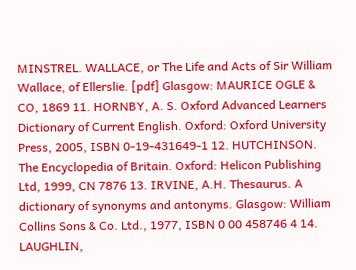MINSTREL. WALLACE, or The Life and Acts of Sir William Wallace, of Ellerslie. [pdf] Glasgow: MAURICE OGLE & CO, 1869 11. HORNBY, A. S. Oxford Advanced Learners Dictionary of Current English. Oxford: Oxford University Press, 2005, ISBN 0-19-431649-1 12. HUTCHINSON. The Encyclopedia of Britain. Oxford: Helicon Publishing Ltd, 1999, CN 7876 13. IRVINE, A.H. Thesaurus. A dictionary of synonyms and antonyms. Glasgow: William Collins Sons & Co. Ltd., 1977, ISBN 0 00 458746 4 14. LAUGHLIN,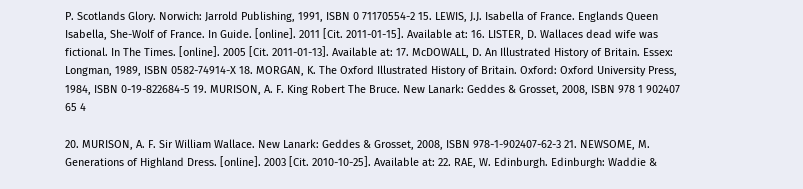P. Scotlands Glory. Norwich: Jarrold Publishing, 1991, ISBN 0 71170554-2 15. LEWIS, J.J. Isabella of France. Englands Queen Isabella, She-Wolf of France. In Guide. [online]. 2011 [Cit. 2011-01-15]. Available at: 16. LISTER, D. Wallaces dead wife was fictional. In The Times. [online]. 2005 [Cit. 2011-01-13]. Available at: 17. McDOWALL, D. An Illustrated History of Britain. Essex: Longman, 1989, ISBN 0582-74914-X 18. MORGAN, K. The Oxford Illustrated History of Britain. Oxford: Oxford University Press, 1984, ISBN 0-19-822684-5 19. MURISON, A. F. King Robert The Bruce. New Lanark: Geddes & Grosset, 2008, ISBN 978 1 902407 65 4

20. MURISON, A. F. Sir William Wallace. New Lanark: Geddes & Grosset, 2008, ISBN 978-1-902407-62-3 21. NEWSOME, M. Generations of Highland Dress. [online]. 2003 [Cit. 2010-10-25]. Available at: 22. RAE, W. Edinburgh. Edinburgh: Waddie &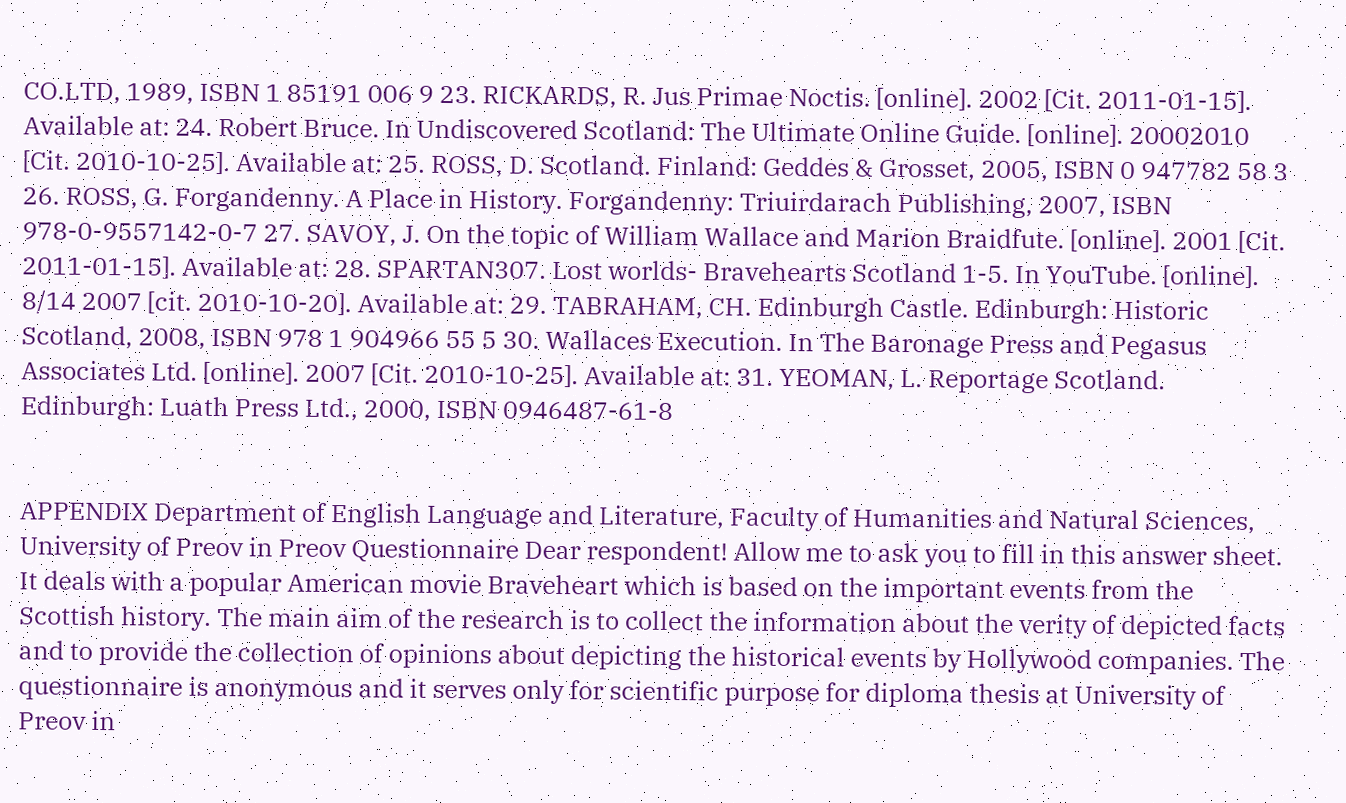CO.LTD, 1989, ISBN 1 85191 006 9 23. RICKARDS, R. Jus Primae Noctis. [online]. 2002 [Cit. 2011-01-15]. Available at: 24. Robert Bruce. In Undiscovered Scotland: The Ultimate Online Guide. [online]. 20002010 [Cit. 2010-10-25]. Available at: 25. ROSS, D. Scotland. Finland: Geddes & Grosset, 2005, ISBN 0 947782 58 3 26. ROSS, G. Forgandenny. A Place in History. Forgandenny: Triuirdarach Publishing, 2007, ISBN 978-0-9557142-0-7 27. SAVOY, J. On the topic of William Wallace and Marion Braidfute. [online]. 2001 [Cit. 2011-01-15]. Available at: 28. SPARTAN307. Lost worlds- Bravehearts Scotland 1-5. In YouTube. [online]. 8/14 2007 [cit. 2010-10-20]. Available at: 29. TABRAHAM, CH. Edinburgh Castle. Edinburgh: Historic Scotland, 2008, ISBN 978 1 904966 55 5 30. Wallaces Execution. In The Baronage Press and Pegasus Associates Ltd. [online]. 2007 [Cit. 2010-10-25]. Available at: 31. YEOMAN, L. Reportage Scotland. Edinburgh: Luath Press Ltd., 2000, ISBN 0946487-61-8


APPENDIX Department of English Language and Literature, Faculty of Humanities and Natural Sciences, University of Preov in Preov Questionnaire Dear respondent! Allow me to ask you to fill in this answer sheet. It deals with a popular American movie Braveheart which is based on the important events from the Scottish history. The main aim of the research is to collect the information about the verity of depicted facts and to provide the collection of opinions about depicting the historical events by Hollywood companies. The questionnaire is anonymous and it serves only for scientific purpose for diploma thesis at University of Preov in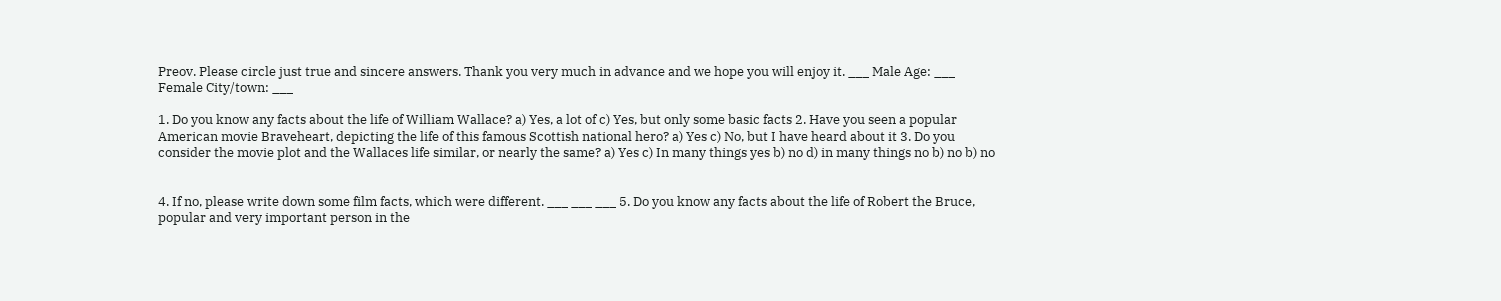Preov. Please circle just true and sincere answers. Thank you very much in advance and we hope you will enjoy it. ___ Male Age: ___ Female City/town: ___

1. Do you know any facts about the life of William Wallace? a) Yes, a lot of c) Yes, but only some basic facts 2. Have you seen a popular American movie Braveheart, depicting the life of this famous Scottish national hero? a) Yes c) No, but I have heard about it 3. Do you consider the movie plot and the Wallaces life similar, or nearly the same? a) Yes c) In many things yes b) no d) in many things no b) no b) no


4. If no, please write down some film facts, which were different. ___ ___ ___ 5. Do you know any facts about the life of Robert the Bruce, popular and very important person in the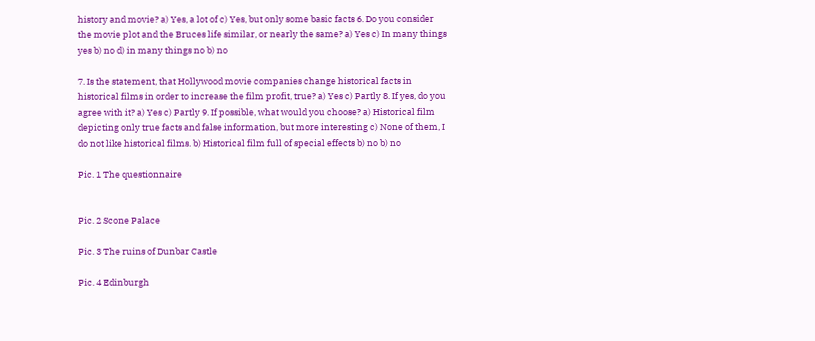history and movie? a) Yes, a lot of c) Yes, but only some basic facts 6. Do you consider the movie plot and the Bruces life similar, or nearly the same? a) Yes c) In many things yes b) no d) in many things no b) no

7. Is the statement, that Hollywood movie companies change historical facts in historical films in order to increase the film profit, true? a) Yes c) Partly 8. If yes, do you agree with it? a) Yes c) Partly 9. If possible, what would you choose? a) Historical film depicting only true facts and false information, but more interesting c) None of them, I do not like historical films. b) Historical film full of special effects b) no b) no

Pic. 1 The questionnaire


Pic. 2 Scone Palace

Pic. 3 The ruins of Dunbar Castle

Pic. 4 Edinburgh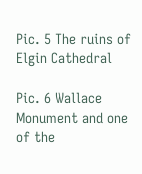Pic. 5 The ruins of Elgin Cathedral

Pic. 6 Wallace Monument and one of the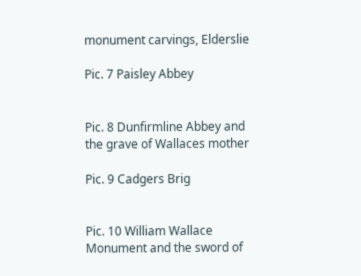monument carvings, Elderslie

Pic. 7 Paisley Abbey


Pic. 8 Dunfirmline Abbey and the grave of Wallaces mother

Pic. 9 Cadgers Brig


Pic. 10 William Wallace Monument and the sword of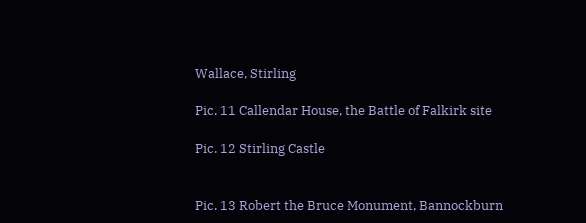Wallace, Stirling

Pic. 11 Callendar House, the Battle of Falkirk site

Pic. 12 Stirling Castle


Pic. 13 Robert the Bruce Monument, Bannockburn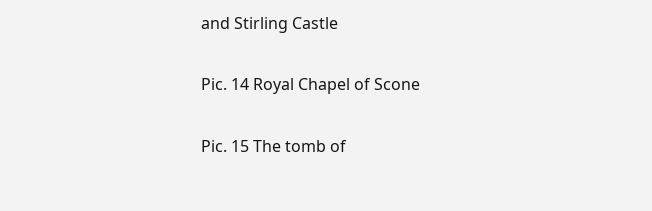and Stirling Castle

Pic. 14 Royal Chapel of Scone

Pic. 15 The tomb of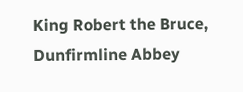King Robert the Bruce, Dunfirmline Abbey